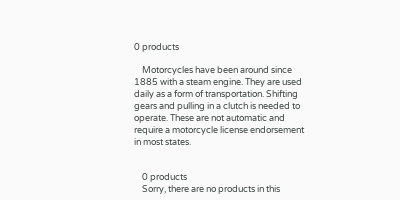0 products

    Motorcycles have been around since 1885 with a steam engine. They are used daily as a form of transportation. Shifting gears and pulling in a clutch is needed to operate. These are not automatic and require a motorcycle license endorsement in most states.


    0 products
    Sorry, there are no products in this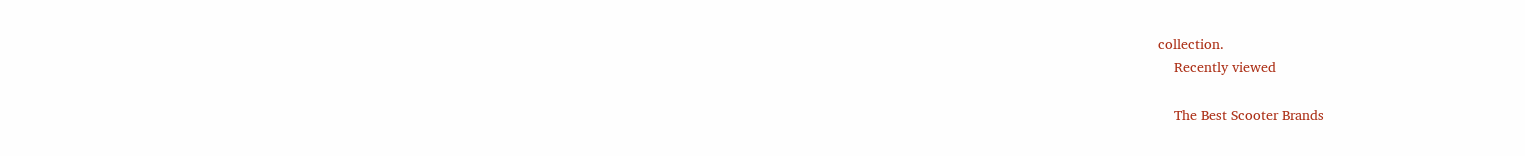collection.
    Recently viewed

    The Best Scooter Brands